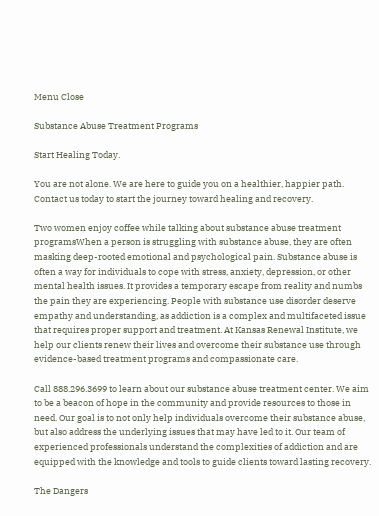Menu Close

Substance Abuse Treatment Programs

Start Healing Today.

You are not alone. We are here to guide you on a healthier, happier path. Contact us today to start the journey toward healing and recovery.

Two women enjoy coffee while talking about substance abuse treatment programsWhen a person is struggling with substance abuse, they are often masking deep-rooted emotional and psychological pain. Substance abuse is often a way for individuals to cope with stress, anxiety, depression, or other mental health issues. It provides a temporary escape from reality and numbs the pain they are experiencing. People with substance use disorder deserve empathy and understanding, as addiction is a complex and multifaceted issue that requires proper support and treatment. At Kansas Renewal Institute, we help our clients renew their lives and overcome their substance use through evidence-based treatment programs and compassionate care.

Call 888.296.3699 to learn about our substance abuse treatment center. We aim to be a beacon of hope in the community and provide resources to those in need. Our goal is to not only help individuals overcome their substance abuse, but also address the underlying issues that may have led to it. Our team of experienced professionals understand the complexities of addiction and are equipped with the knowledge and tools to guide clients toward lasting recovery.

The Dangers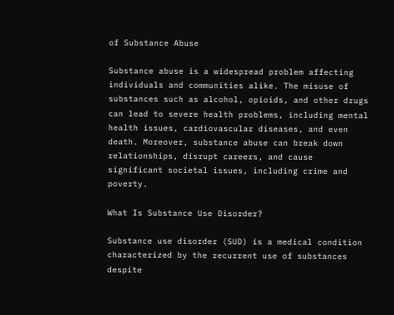of Substance Abuse

Substance abuse is a widespread problem affecting individuals and communities alike. The misuse of substances such as alcohol, opioids, and other drugs can lead to severe health problems, including mental health issues, cardiovascular diseases, and even death. Moreover, substance abuse can break down relationships, disrupt careers, and cause significant societal issues, including crime and poverty.

What Is Substance Use Disorder?

Substance use disorder (SUD) is a medical condition characterized by the recurrent use of substances despite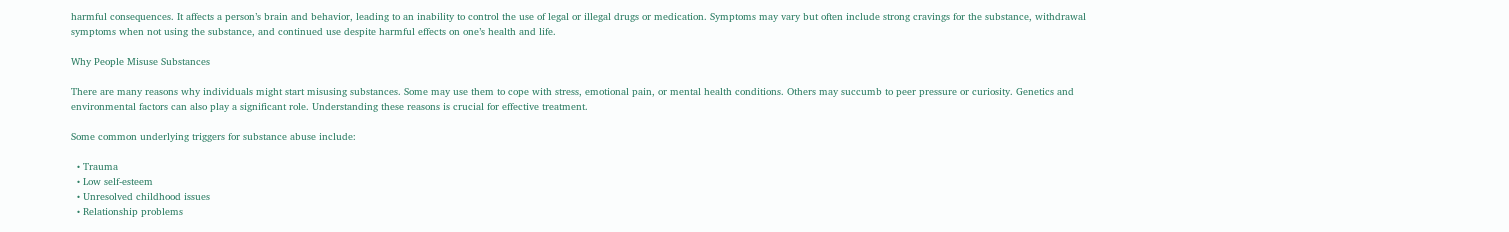harmful consequences. It affects a person’s brain and behavior, leading to an inability to control the use of legal or illegal drugs or medication. Symptoms may vary but often include strong cravings for the substance, withdrawal symptoms when not using the substance, and continued use despite harmful effects on one’s health and life.

Why People Misuse Substances

There are many reasons why individuals might start misusing substances. Some may use them to cope with stress, emotional pain, or mental health conditions. Others may succumb to peer pressure or curiosity. Genetics and environmental factors can also play a significant role. Understanding these reasons is crucial for effective treatment.

Some common underlying triggers for substance abuse include:

  • Trauma
  • Low self-esteem
  • Unresolved childhood issues
  • Relationship problems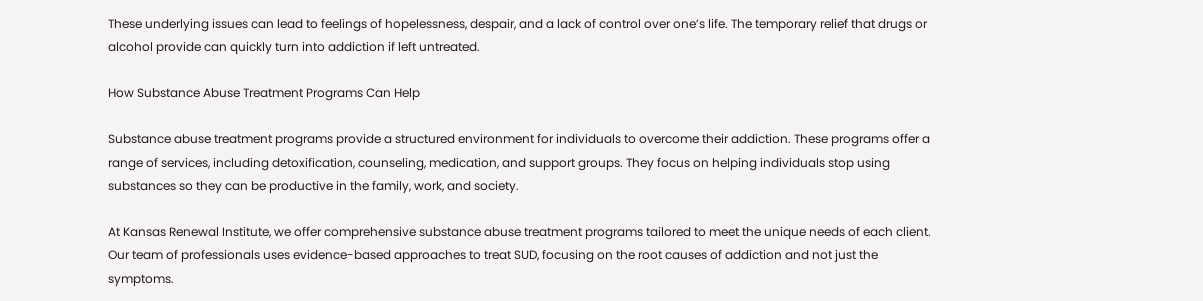These underlying issues can lead to feelings of hopelessness, despair, and a lack of control over one’s life. The temporary relief that drugs or alcohol provide can quickly turn into addiction if left untreated.

How Substance Abuse Treatment Programs Can Help

Substance abuse treatment programs provide a structured environment for individuals to overcome their addiction. These programs offer a range of services, including detoxification, counseling, medication, and support groups. They focus on helping individuals stop using substances so they can be productive in the family, work, and society.

At Kansas Renewal Institute, we offer comprehensive substance abuse treatment programs tailored to meet the unique needs of each client. Our team of professionals uses evidence-based approaches to treat SUD, focusing on the root causes of addiction and not just the symptoms.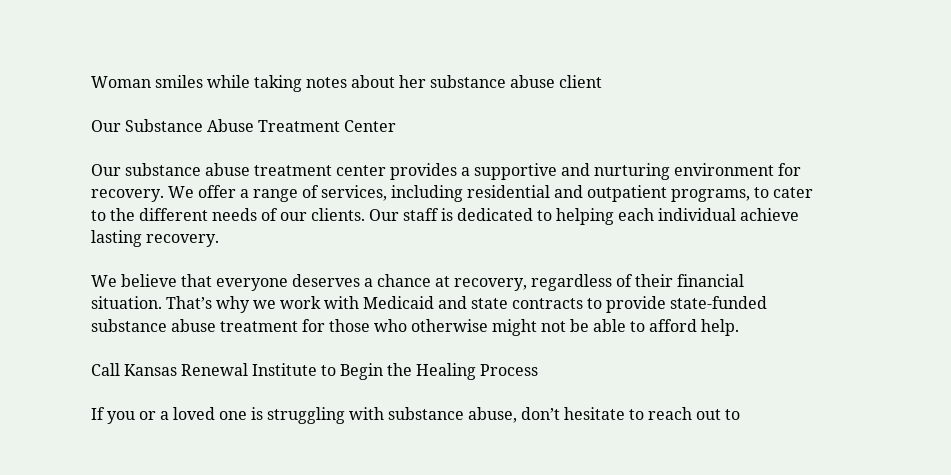Woman smiles while taking notes about her substance abuse client

Our Substance Abuse Treatment Center

Our substance abuse treatment center provides a supportive and nurturing environment for recovery. We offer a range of services, including residential and outpatient programs, to cater to the different needs of our clients. Our staff is dedicated to helping each individual achieve lasting recovery.

We believe that everyone deserves a chance at recovery, regardless of their financial situation. That’s why we work with Medicaid and state contracts to provide state-funded substance abuse treatment for those who otherwise might not be able to afford help.

Call Kansas Renewal Institute to Begin the Healing Process

If you or a loved one is struggling with substance abuse, don’t hesitate to reach out to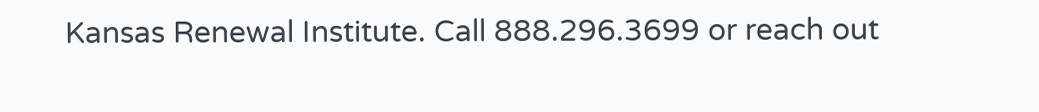Kansas Renewal Institute. Call 888.296.3699 or reach out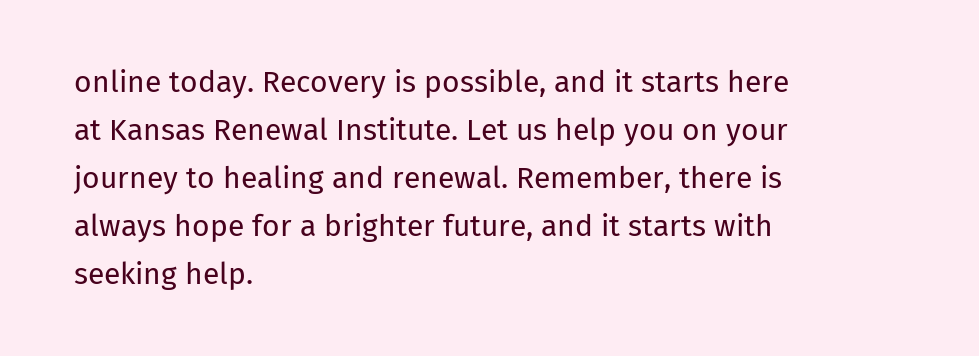online today. Recovery is possible, and it starts here at Kansas Renewal Institute. Let us help you on your journey to healing and renewal. Remember, there is always hope for a brighter future, and it starts with seeking help.